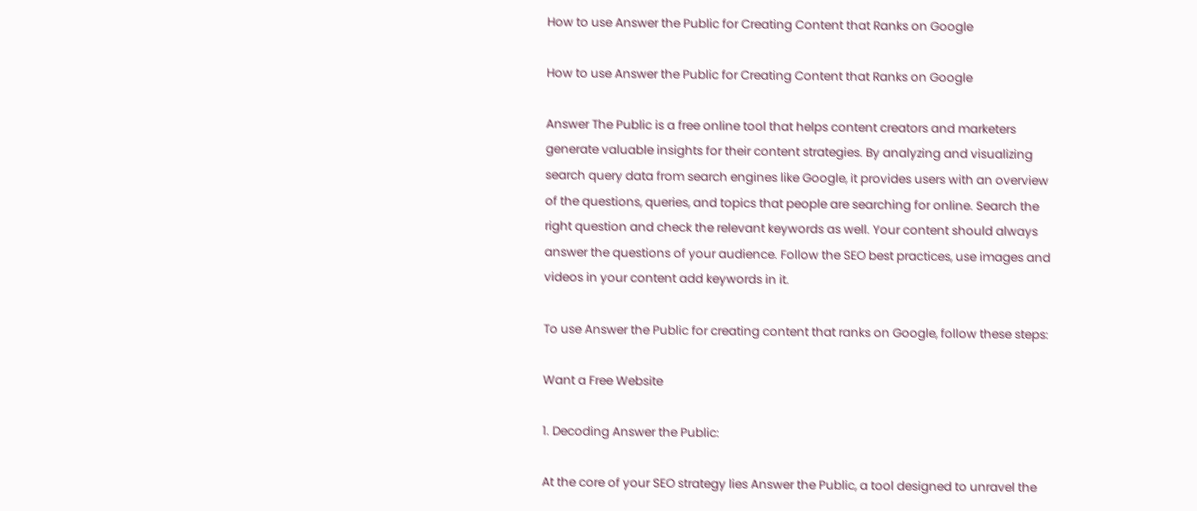How to use Answer the Public for Creating Content that Ranks on Google

How to use Answer the Public for Creating Content that Ranks on Google

Answer The Public is a free online tool that helps content creators and marketers generate valuable insights for their content strategies. By analyzing and visualizing search query data from search engines like Google, it provides users with an overview of the questions, queries, and topics that people are searching for online. Search the right question and check the relevant keywords as well. Your content should always answer the questions of your audience. Follow the SEO best practices, use images and videos in your content add keywords in it.

To use Answer the Public for creating content that ranks on Google, follow these steps:

Want a Free Website

1. Decoding Answer the Public:

At the core of your SEO strategy lies Answer the Public, a tool designed to unravel the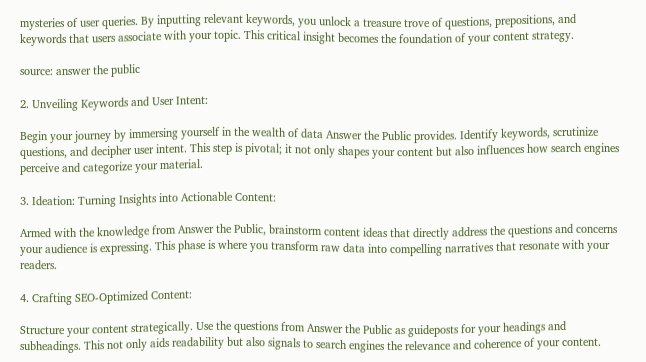mysteries of user queries. By inputting relevant keywords, you unlock a treasure trove of questions, prepositions, and keywords that users associate with your topic. This critical insight becomes the foundation of your content strategy.

source: answer the public

2. Unveiling Keywords and User Intent:

Begin your journey by immersing yourself in the wealth of data Answer the Public provides. Identify keywords, scrutinize questions, and decipher user intent. This step is pivotal; it not only shapes your content but also influences how search engines perceive and categorize your material.

3. Ideation: Turning Insights into Actionable Content:

Armed with the knowledge from Answer the Public, brainstorm content ideas that directly address the questions and concerns your audience is expressing. This phase is where you transform raw data into compelling narratives that resonate with your readers.

4. Crafting SEO-Optimized Content:

Structure your content strategically. Use the questions from Answer the Public as guideposts for your headings and subheadings. This not only aids readability but also signals to search engines the relevance and coherence of your content.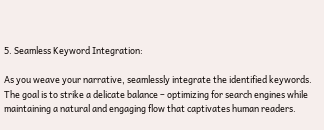5. Seamless Keyword Integration:

As you weave your narrative, seamlessly integrate the identified keywords. The goal is to strike a delicate balance – optimizing for search engines while maintaining a natural and engaging flow that captivates human readers.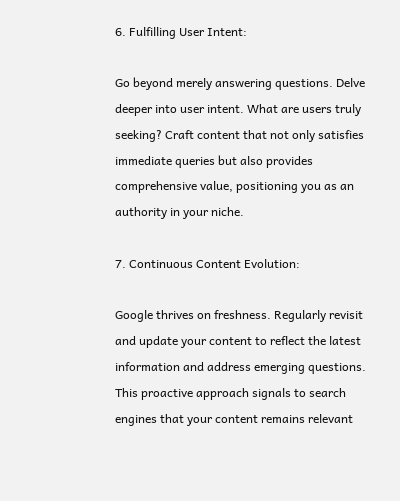6. Fulfilling User Intent:

Go beyond merely answering questions. Delve deeper into user intent. What are users truly seeking? Craft content that not only satisfies immediate queries but also provides comprehensive value, positioning you as an authority in your niche.

7. Continuous Content Evolution:

Google thrives on freshness. Regularly revisit and update your content to reflect the latest information and address emerging questions. This proactive approach signals to search engines that your content remains relevant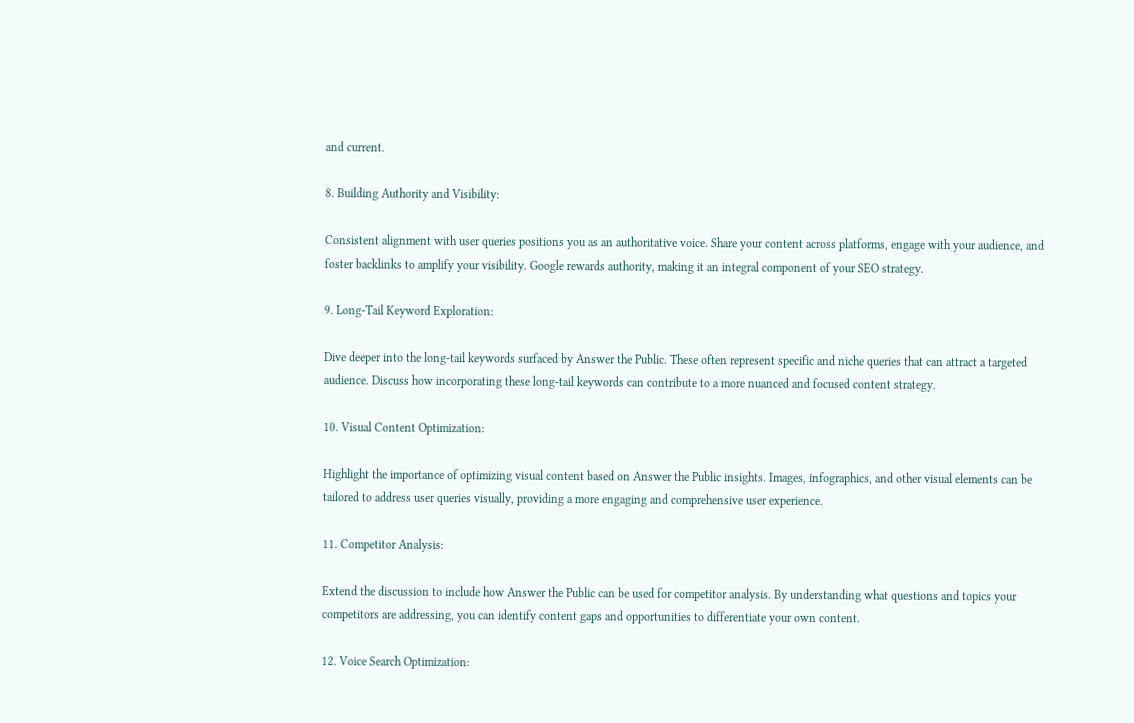and current.

8. Building Authority and Visibility:

Consistent alignment with user queries positions you as an authoritative voice. Share your content across platforms, engage with your audience, and foster backlinks to amplify your visibility. Google rewards authority, making it an integral component of your SEO strategy.

9. Long-Tail Keyword Exploration:

Dive deeper into the long-tail keywords surfaced by Answer the Public. These often represent specific and niche queries that can attract a targeted audience. Discuss how incorporating these long-tail keywords can contribute to a more nuanced and focused content strategy.

10. Visual Content Optimization:

Highlight the importance of optimizing visual content based on Answer the Public insights. Images, infographics, and other visual elements can be tailored to address user queries visually, providing a more engaging and comprehensive user experience.

11. Competitor Analysis:

Extend the discussion to include how Answer the Public can be used for competitor analysis. By understanding what questions and topics your competitors are addressing, you can identify content gaps and opportunities to differentiate your own content.

12. Voice Search Optimization: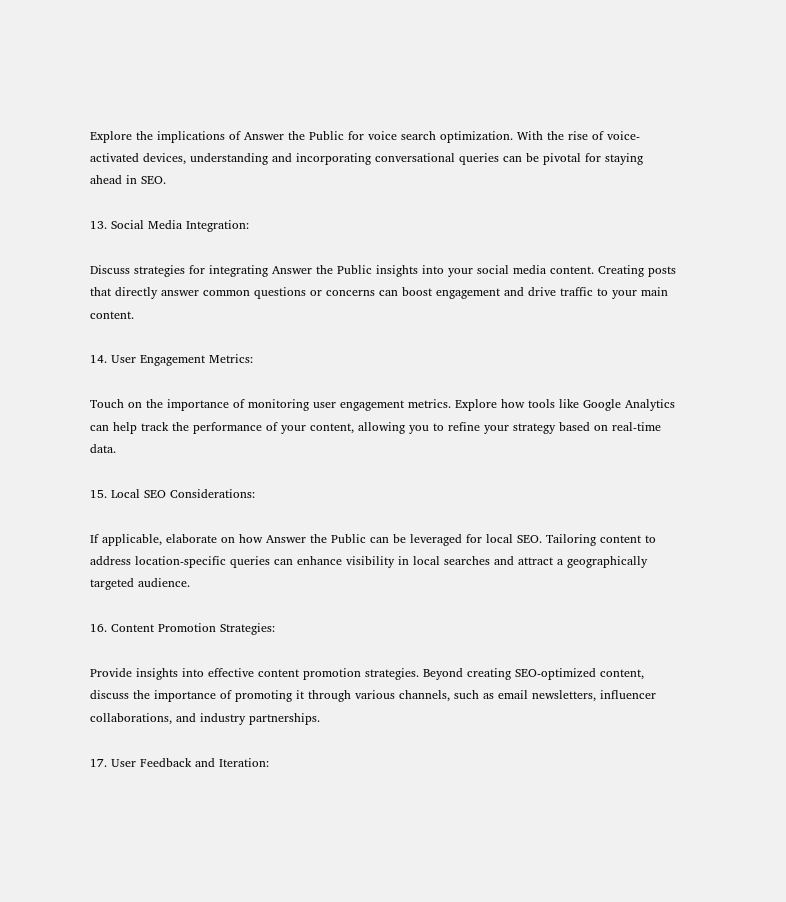Explore the implications of Answer the Public for voice search optimization. With the rise of voice-activated devices, understanding and incorporating conversational queries can be pivotal for staying ahead in SEO.

13. Social Media Integration:

Discuss strategies for integrating Answer the Public insights into your social media content. Creating posts that directly answer common questions or concerns can boost engagement and drive traffic to your main content.

14. User Engagement Metrics:

Touch on the importance of monitoring user engagement metrics. Explore how tools like Google Analytics can help track the performance of your content, allowing you to refine your strategy based on real-time data.

15. Local SEO Considerations:

If applicable, elaborate on how Answer the Public can be leveraged for local SEO. Tailoring content to address location-specific queries can enhance visibility in local searches and attract a geographically targeted audience.

16. Content Promotion Strategies:

Provide insights into effective content promotion strategies. Beyond creating SEO-optimized content, discuss the importance of promoting it through various channels, such as email newsletters, influencer collaborations, and industry partnerships.

17. User Feedback and Iteration: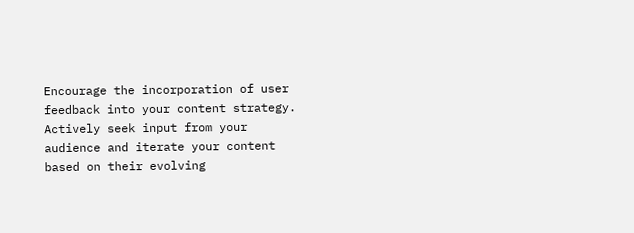Encourage the incorporation of user feedback into your content strategy. Actively seek input from your audience and iterate your content based on their evolving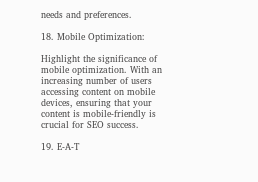needs and preferences.

18. Mobile Optimization:

Highlight the significance of mobile optimization. With an increasing number of users accessing content on mobile devices, ensuring that your content is mobile-friendly is crucial for SEO success.

19. E-A-T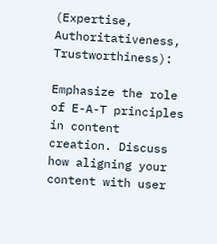(Expertise, Authoritativeness, Trustworthiness):

Emphasize the role of E-A-T principles in content creation. Discuss how aligning your content with user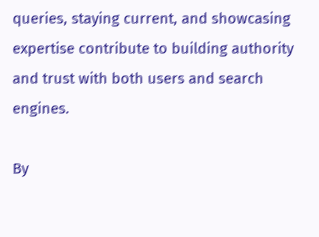queries, staying current, and showcasing expertise contribute to building authority and trust with both users and search engines.

By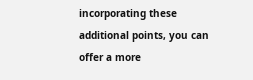incorporating these additional points, you can offer a more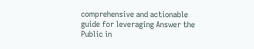comprehensive and actionable guide for leveraging Answer the Public in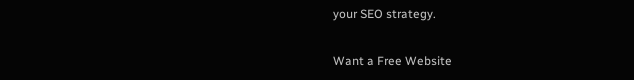your SEO strategy.

Want a Free Website